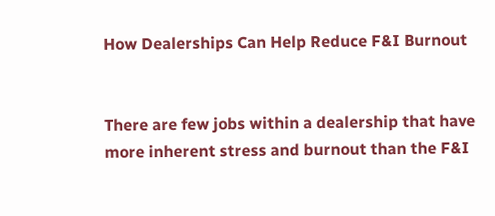How Dealerships Can Help Reduce F&I Burnout


There are few jobs within a dealership that have more inherent stress and burnout than the F&I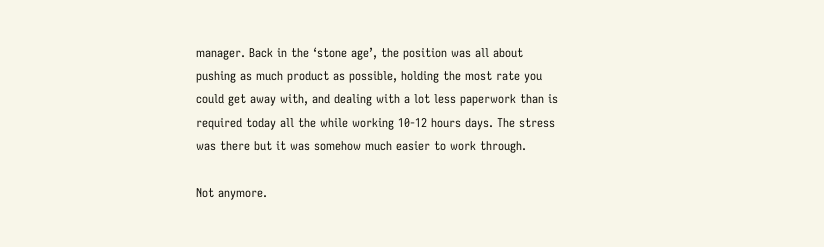manager. Back in the ‘stone age’, the position was all about pushing as much product as possible, holding the most rate you could get away with, and dealing with a lot less paperwork than is required today all the while working 10-12 hours days. The stress was there but it was somehow much easier to work through.

Not anymore.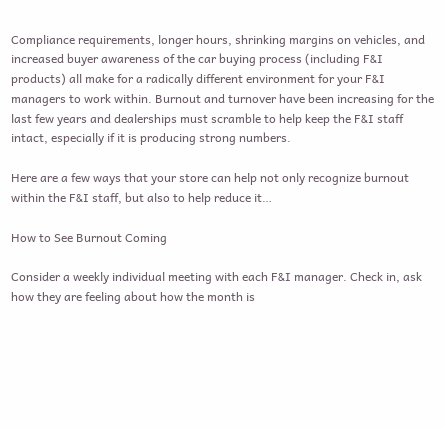Compliance requirements, longer hours, shrinking margins on vehicles, and increased buyer awareness of the car buying process (including F&I products) all make for a radically different environment for your F&I managers to work within. Burnout and turnover have been increasing for the last few years and dealerships must scramble to help keep the F&I staff intact, especially if it is producing strong numbers.

Here are a few ways that your store can help not only recognize burnout within the F&I staff, but also to help reduce it…

How to See Burnout Coming

Consider a weekly individual meeting with each F&I manager. Check in, ask how they are feeling about how the month is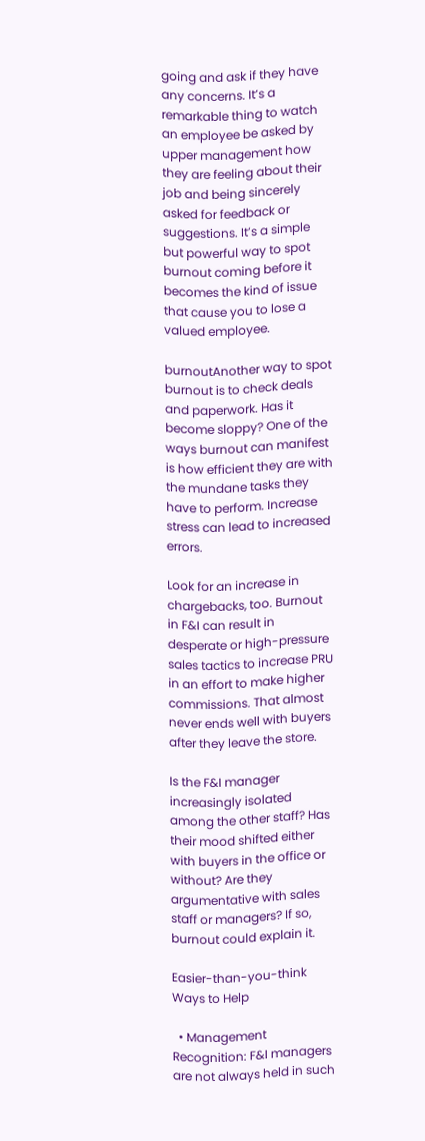going and ask if they have any concerns. It’s a remarkable thing to watch an employee be asked by upper management how they are feeling about their job and being sincerely asked for feedback or suggestions. It’s a simple but powerful way to spot burnout coming before it becomes the kind of issue that cause you to lose a valued employee.

burnoutAnother way to spot burnout is to check deals and paperwork. Has it become sloppy? One of the ways burnout can manifest is how efficient they are with the mundane tasks they have to perform. Increase stress can lead to increased errors.

Look for an increase in chargebacks, too. Burnout in F&I can result in desperate or high-pressure sales tactics to increase PRU in an effort to make higher commissions. That almost never ends well with buyers after they leave the store.

Is the F&I manager increasingly isolated among the other staff? Has their mood shifted either with buyers in the office or without? Are they argumentative with sales staff or managers? If so, burnout could explain it.

Easier-than-you-think Ways to Help

  • Management Recognition: F&I managers are not always held in such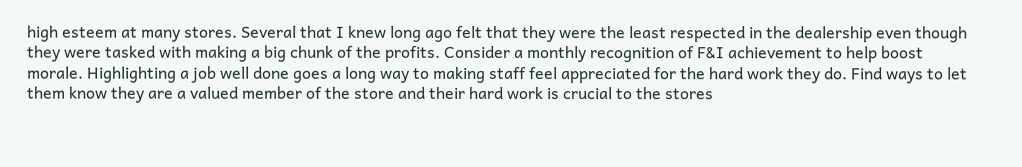high esteem at many stores. Several that I knew long ago felt that they were the least respected in the dealership even though they were tasked with making a big chunk of the profits. Consider a monthly recognition of F&I achievement to help boost morale. Highlighting a job well done goes a long way to making staff feel appreciated for the hard work they do. Find ways to let them know they are a valued member of the store and their hard work is crucial to the stores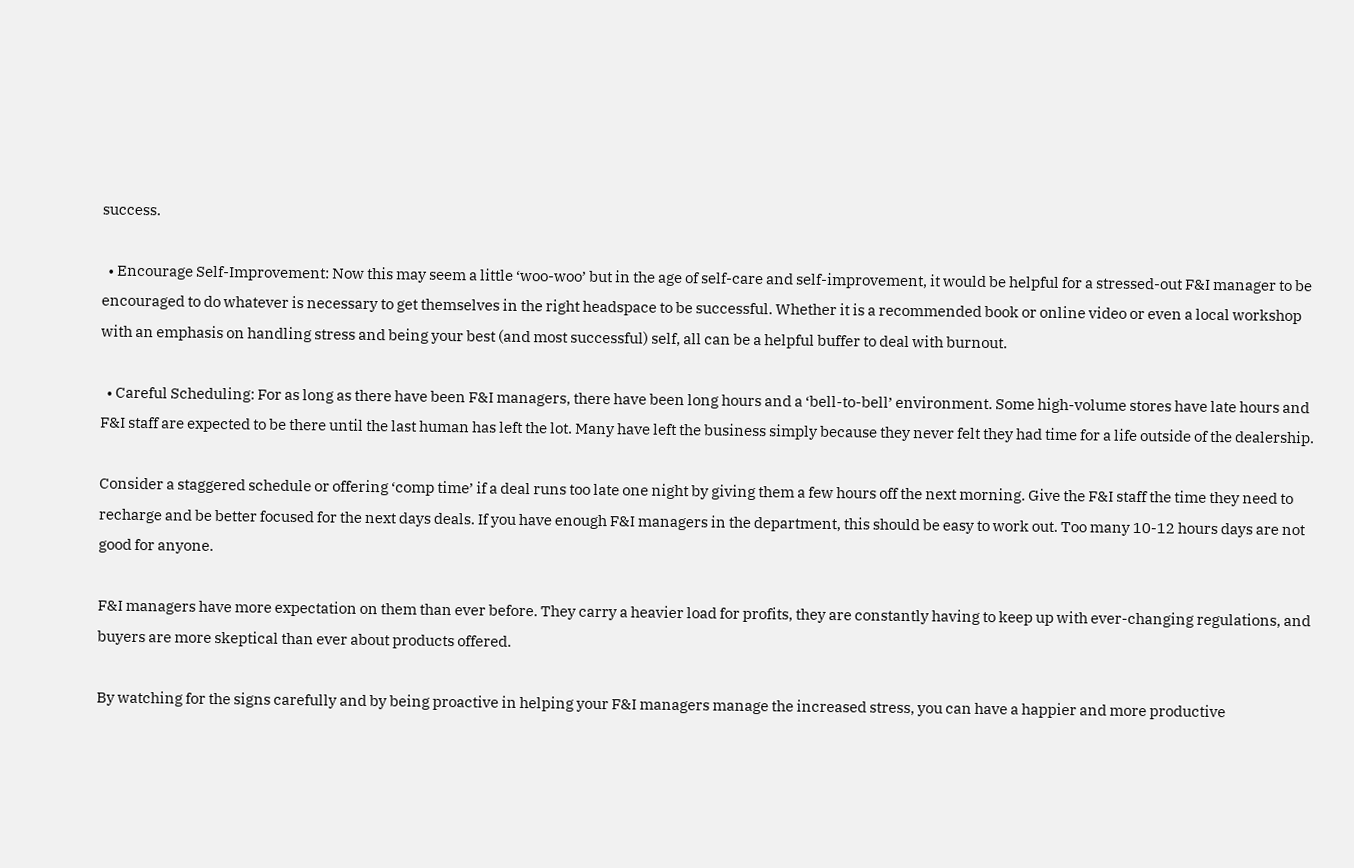success.

  • Encourage Self-Improvement: Now this may seem a little ‘woo-woo’ but in the age of self-care and self-improvement, it would be helpful for a stressed-out F&I manager to be encouraged to do whatever is necessary to get themselves in the right headspace to be successful. Whether it is a recommended book or online video or even a local workshop with an emphasis on handling stress and being your best (and most successful) self, all can be a helpful buffer to deal with burnout.

  • Careful Scheduling: For as long as there have been F&I managers, there have been long hours and a ‘bell-to-bell’ environment. Some high-volume stores have late hours and F&I staff are expected to be there until the last human has left the lot. Many have left the business simply because they never felt they had time for a life outside of the dealership.

Consider a staggered schedule or offering ‘comp time’ if a deal runs too late one night by giving them a few hours off the next morning. Give the F&I staff the time they need to recharge and be better focused for the next days deals. If you have enough F&I managers in the department, this should be easy to work out. Too many 10-12 hours days are not good for anyone.

F&I managers have more expectation on them than ever before. They carry a heavier load for profits, they are constantly having to keep up with ever-changing regulations, and buyers are more skeptical than ever about products offered.

By watching for the signs carefully and by being proactive in helping your F&I managers manage the increased stress, you can have a happier and more productive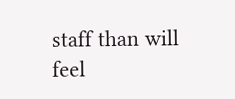staff than will feel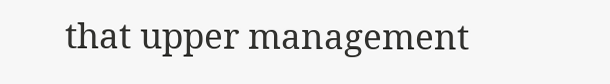that upper management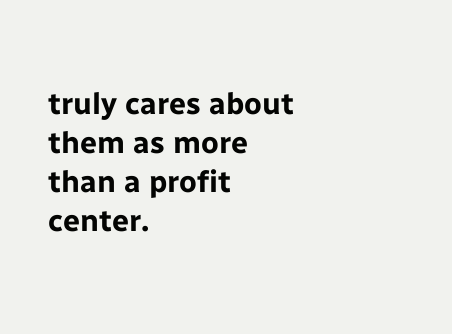truly cares about them as more than a profit center.